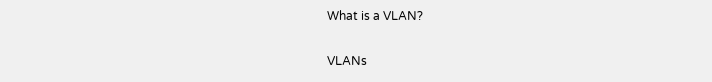What is a VLAN?

VLANs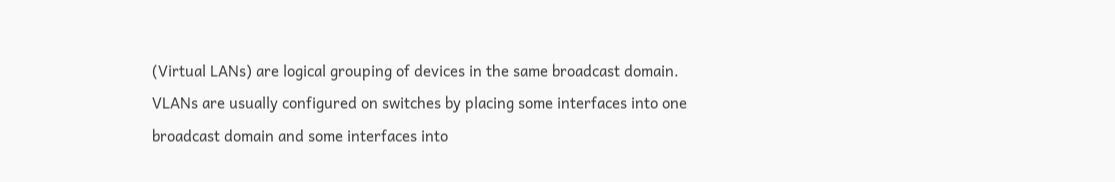(Virtual LANs) are logical grouping of devices in the same broadcast domain. VLANs are usually configured on switches by placing some interfaces into one broadcast domain and some interfaces into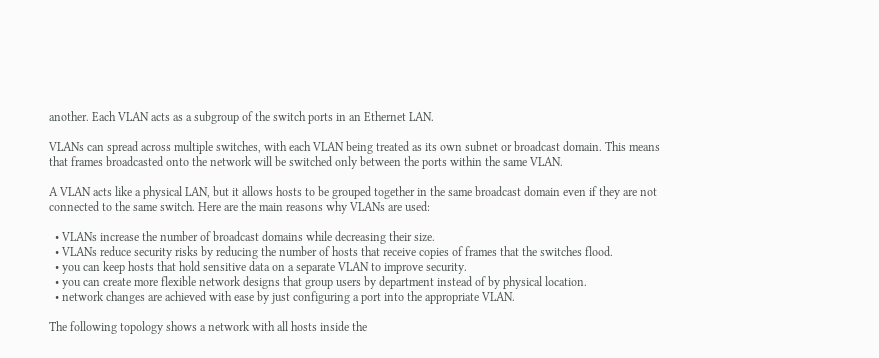another. Each VLAN acts as a subgroup of the switch ports in an Ethernet LAN.

VLANs can spread across multiple switches, with each VLAN being treated as its own subnet or broadcast domain. This means that frames broadcasted onto the network will be switched only between the ports within the same VLAN.

A VLAN acts like a physical LAN, but it allows hosts to be grouped together in the same broadcast domain even if they are not connected to the same switch. Here are the main reasons why VLANs are used:

  • VLANs increase the number of broadcast domains while decreasing their size.
  • VLANs reduce security risks by reducing the number of hosts that receive copies of frames that the switches flood.
  • you can keep hosts that hold sensitive data on a separate VLAN to improve security.
  • you can create more flexible network designs that group users by department instead of by physical location.
  • network changes are achieved with ease by just configuring a port into the appropriate VLAN.

The following topology shows a network with all hosts inside the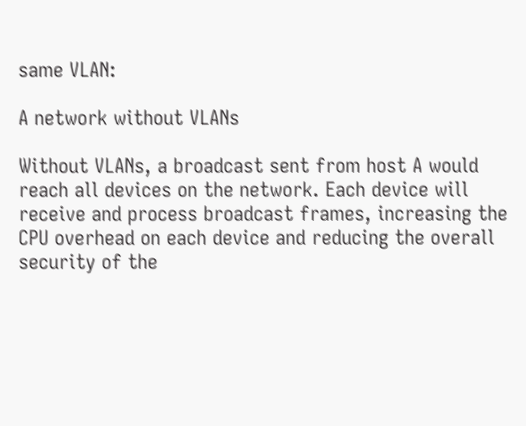same VLAN:

A network without VLANs

Without VLANs, a broadcast sent from host A would reach all devices on the network. Each device will receive and process broadcast frames, increasing the CPU overhead on each device and reducing the overall security of the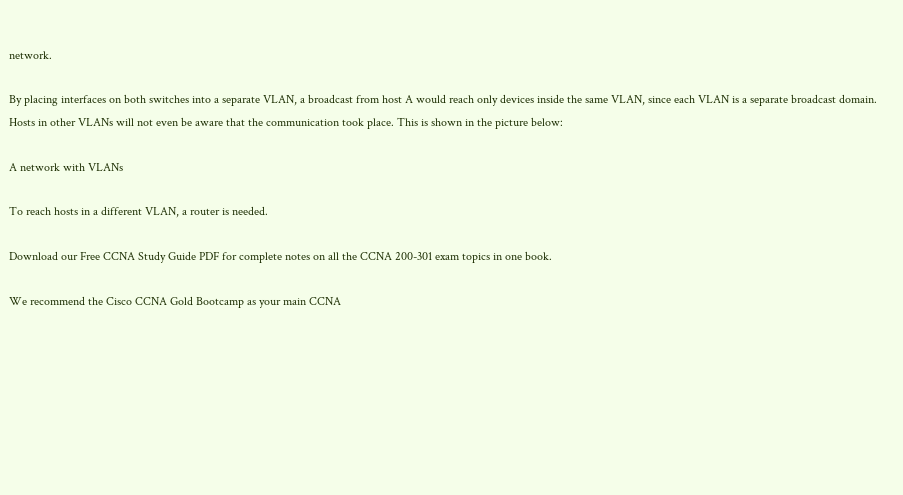network.

By placing interfaces on both switches into a separate VLAN, a broadcast from host A would reach only devices inside the same VLAN, since each VLAN is a separate broadcast domain. Hosts in other VLANs will not even be aware that the communication took place. This is shown in the picture below:

A network with VLANs

To reach hosts in a different VLAN, a router is needed.

Download our Free CCNA Study Guide PDF for complete notes on all the CCNA 200-301 exam topics in one book.

We recommend the Cisco CCNA Gold Bootcamp as your main CCNA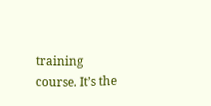training course. It’s the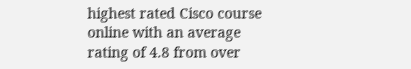highest rated Cisco course online with an average rating of 4.8 from over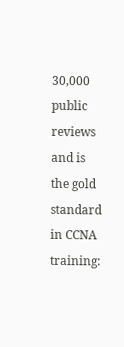30,000 public reviews and is the gold standard in CCNA training: